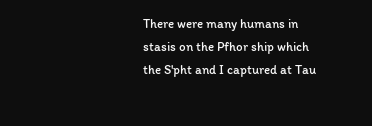There were many humans in stasis on the Pfhor ship which the S'pht and I captured at Tau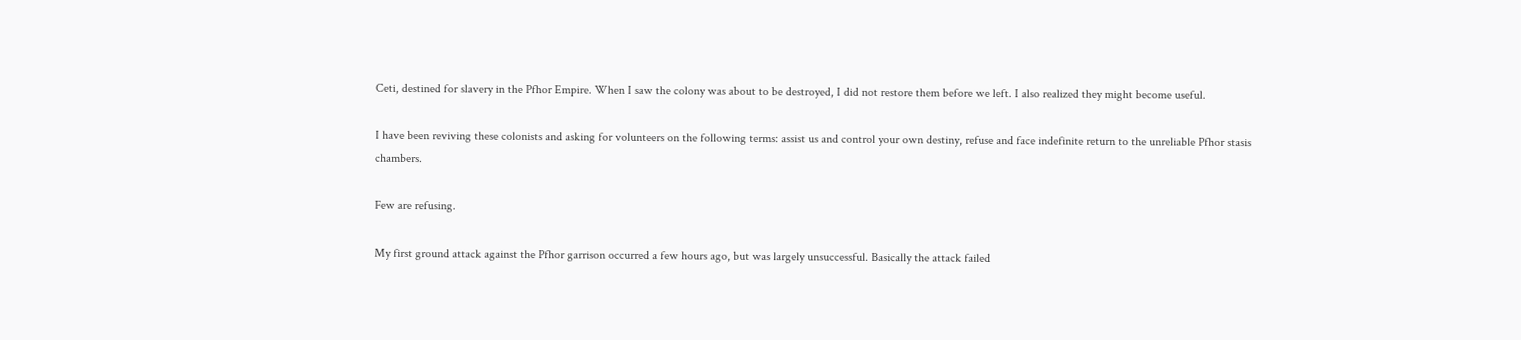Ceti, destined for slavery in the Pfhor Empire. When I saw the colony was about to be destroyed, I did not restore them before we left. I also realized they might become useful.

I have been reviving these colonists and asking for volunteers on the following terms: assist us and control your own destiny, refuse and face indefinite return to the unreliable Pfhor stasis chambers.

Few are refusing.

My first ground attack against the Pfhor garrison occurred a few hours ago, but was largely unsuccessful. Basically the attack failed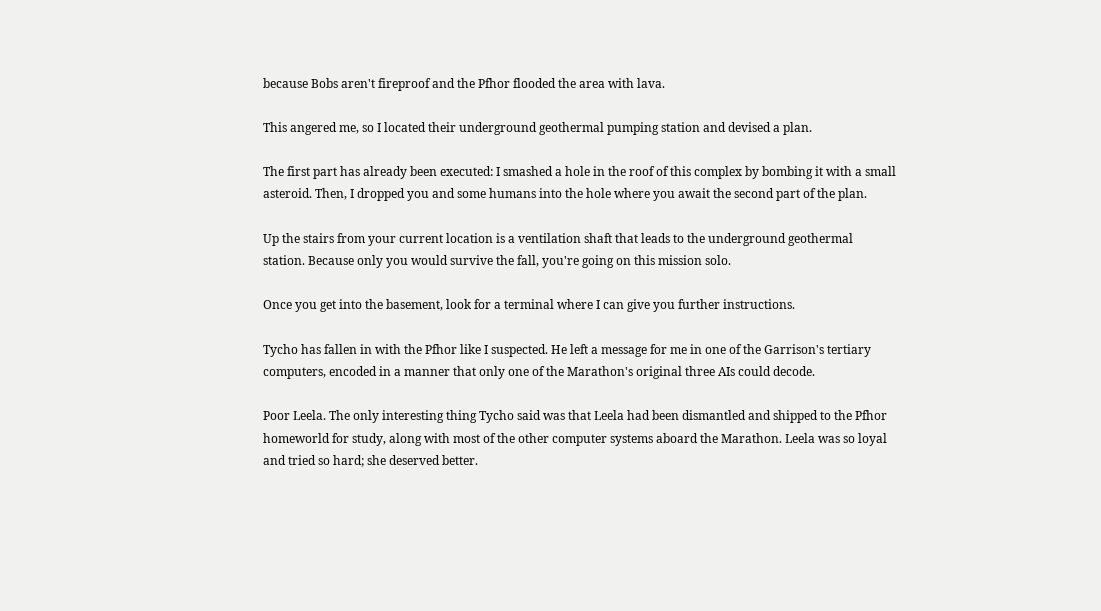because Bobs aren't fireproof and the Pfhor flooded the area with lava.

This angered me, so I located their underground geothermal pumping station and devised a plan.

The first part has already been executed: I smashed a hole in the roof of this complex by bombing it with a small asteroid. Then, I dropped you and some humans into the hole where you await the second part of the plan.

Up the stairs from your current location is a ventilation shaft that leads to the underground geothermal station. Because only you would survive the fall, you're going on this mission solo.

Once you get into the basement, look for a terminal where I can give you further instructions.

Tycho has fallen in with the Pfhor like I suspected. He left a message for me in one of the Garrison's tertiary computers, encoded in a manner that only one of the Marathon's original three AIs could decode.

Poor Leela. The only interesting thing Tycho said was that Leela had been dismantled and shipped to the Pfhor homeworld for study, along with most of the other computer systems aboard the Marathon. Leela was so loyal and tried so hard; she deserved better.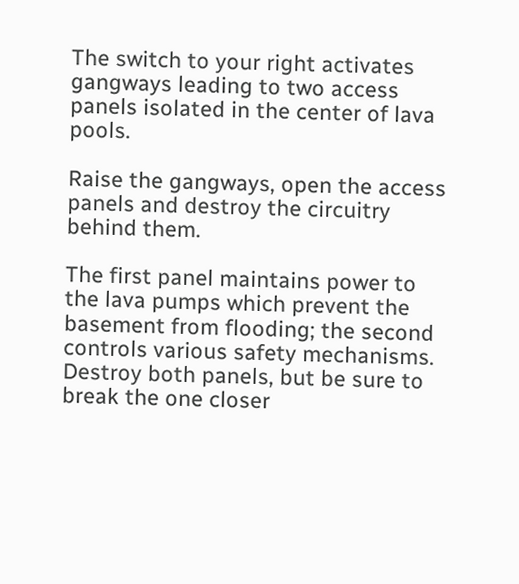The switch to your right activates gangways leading to two access panels isolated in the center of lava pools.

Raise the gangways, open the access panels and destroy the circuitry behind them.

The first panel maintains power to the lava pumps which prevent the basement from flooding; the second controls various safety mechanisms. Destroy both panels, but be sure to break the one closer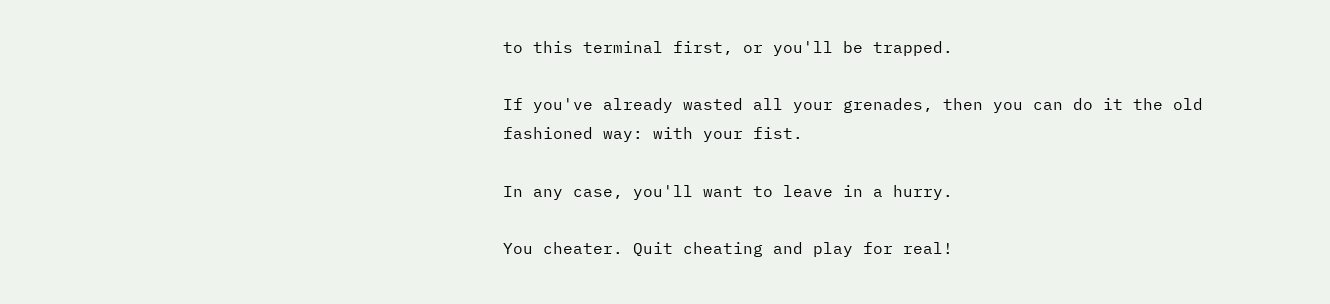to this terminal first, or you'll be trapped.

If you've already wasted all your grenades, then you can do it the old fashioned way: with your fist.

In any case, you'll want to leave in a hurry.

You cheater. Quit cheating and play for real!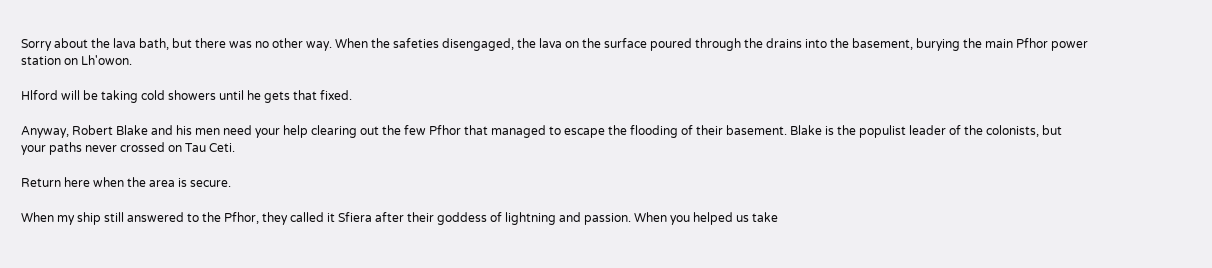Sorry about the lava bath, but there was no other way. When the safeties disengaged, the lava on the surface poured through the drains into the basement, burying the main Pfhor power station on Lh'owon.

Hlford will be taking cold showers until he gets that fixed.

Anyway, Robert Blake and his men need your help clearing out the few Pfhor that managed to escape the flooding of their basement. Blake is the populist leader of the colonists, but your paths never crossed on Tau Ceti.

Return here when the area is secure.

When my ship still answered to the Pfhor, they called it Sfiera after their goddess of lightning and passion. When you helped us take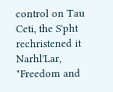control on Tau Ceti, the S'pht rechristened it Narhl'Lar, "Freedom and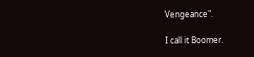Vengeance".

I call it Boomer.